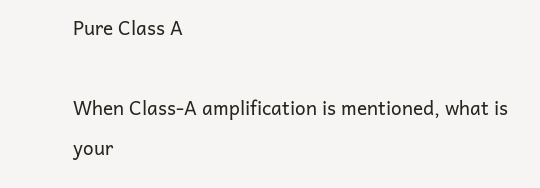Pure Class A

When Class-A amplification is mentioned, what is your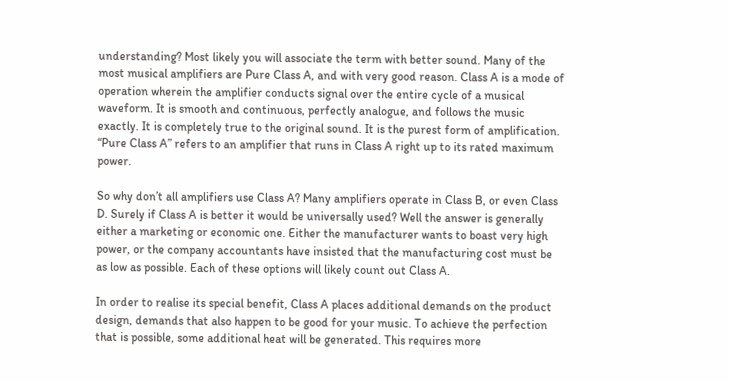understanding? Most likely you will associate the term with better sound. Many of the most musical amplifiers are Pure Class A, and with very good reason. Class A is a mode of operation wherein the amplifier conducts signal over the entire cycle of a musical waveform. It is smooth and continuous, perfectly analogue, and follows the music exactly. It is completely true to the original sound. It is the purest form of amplification. “Pure Class A” refers to an amplifier that runs in Class A right up to its rated maximum power.

So why don’t all amplifiers use Class A? Many amplifiers operate in Class B, or even Class D. Surely if Class A is better it would be universally used? Well the answer is generally either a marketing or economic one. Either the manufacturer wants to boast very high power, or the company accountants have insisted that the manufacturing cost must be as low as possible. Each of these options will likely count out Class A.

In order to realise its special benefit, Class A places additional demands on the product design, demands that also happen to be good for your music. To achieve the perfection that is possible, some additional heat will be generated. This requires more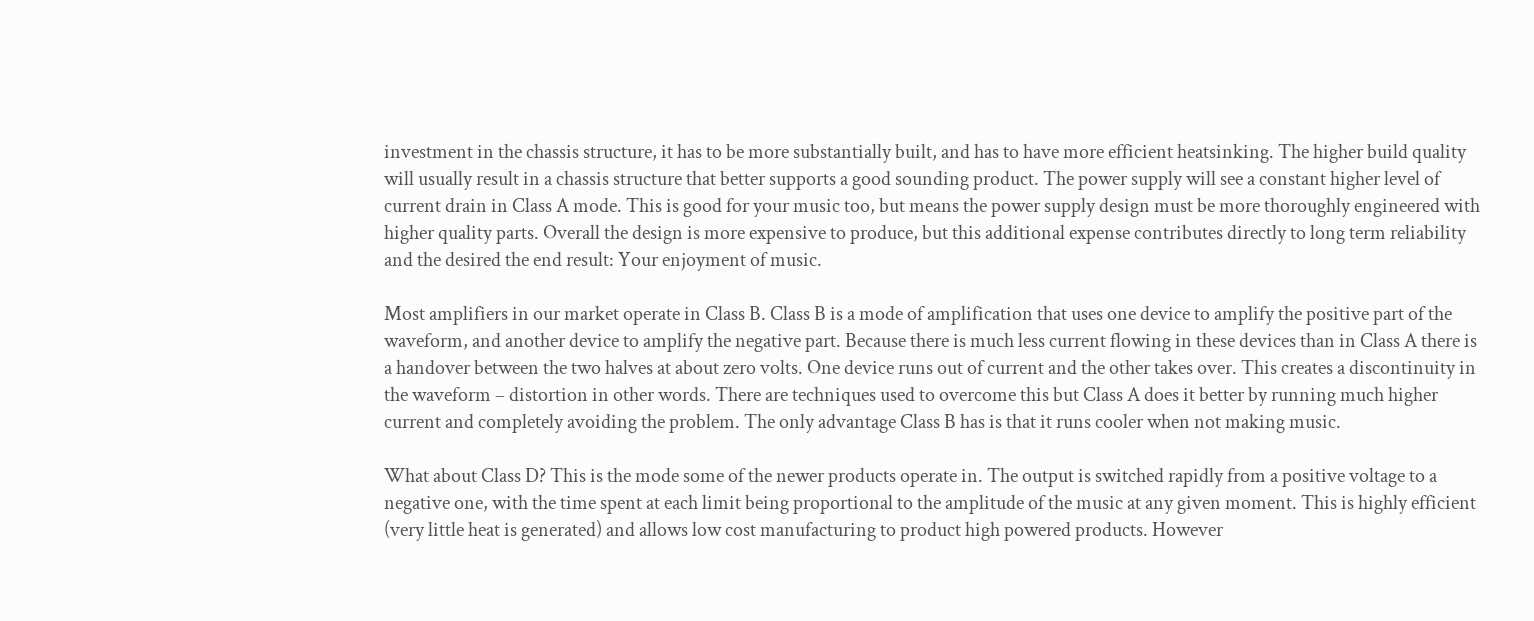investment in the chassis structure, it has to be more substantially built, and has to have more efficient heatsinking. The higher build quality will usually result in a chassis structure that better supports a good sounding product. The power supply will see a constant higher level of current drain in Class A mode. This is good for your music too, but means the power supply design must be more thoroughly engineered with higher quality parts. Overall the design is more expensive to produce, but this additional expense contributes directly to long term reliability and the desired the end result: Your enjoyment of music.

Most amplifiers in our market operate in Class B. Class B is a mode of amplification that uses one device to amplify the positive part of the waveform, and another device to amplify the negative part. Because there is much less current flowing in these devices than in Class A there is a handover between the two halves at about zero volts. One device runs out of current and the other takes over. This creates a discontinuity in the waveform – distortion in other words. There are techniques used to overcome this but Class A does it better by running much higher current and completely avoiding the problem. The only advantage Class B has is that it runs cooler when not making music.

What about Class D? This is the mode some of the newer products operate in. The output is switched rapidly from a positive voltage to a negative one, with the time spent at each limit being proportional to the amplitude of the music at any given moment. This is highly efficient (very little heat is generated) and allows low cost manufacturing to product high powered products. However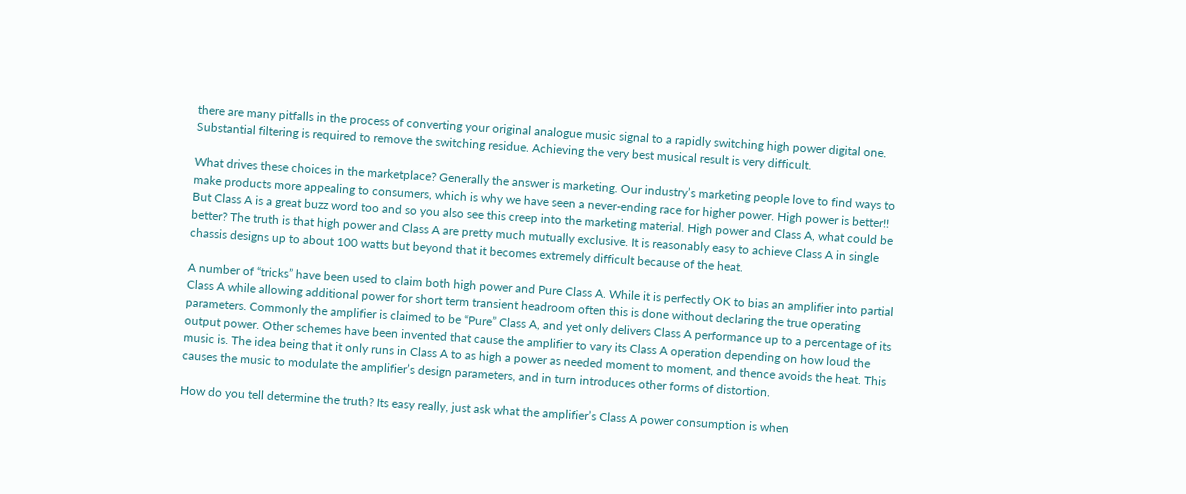there are many pitfalls in the process of converting your original analogue music signal to a rapidly switching high power digital one. Substantial filtering is required to remove the switching residue. Achieving the very best musical result is very difficult.

What drives these choices in the marketplace? Generally the answer is marketing. Our industry’s marketing people love to find ways to make products more appealing to consumers, which is why we have seen a never-ending race for higher power. High power is better!! But Class A is a great buzz word too and so you also see this creep into the marketing material. High power and Class A, what could be better? The truth is that high power and Class A are pretty much mutually exclusive. It is reasonably easy to achieve Class A in single chassis designs up to about 100 watts but beyond that it becomes extremely difficult because of the heat.

A number of “tricks” have been used to claim both high power and Pure Class A. While it is perfectly OK to bias an amplifier into partial Class A while allowing additional power for short term transient headroom often this is done without declaring the true operating parameters. Commonly the amplifier is claimed to be “Pure” Class A, and yet only delivers Class A performance up to a percentage of its output power. Other schemes have been invented that cause the amplifier to vary its Class A operation depending on how loud the music is. The idea being that it only runs in Class A to as high a power as needed moment to moment, and thence avoids the heat. This causes the music to modulate the amplifier’s design parameters, and in turn introduces other forms of distortion.

How do you tell determine the truth? Its easy really, just ask what the amplifier’s Class A power consumption is when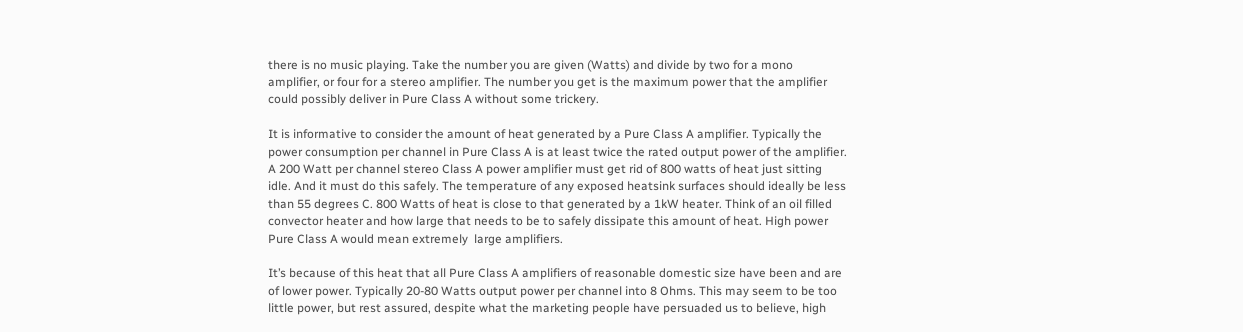there is no music playing. Take the number you are given (Watts) and divide by two for a mono amplifier, or four for a stereo amplifier. The number you get is the maximum power that the amplifier could possibly deliver in Pure Class A without some trickery.

It is informative to consider the amount of heat generated by a Pure Class A amplifier. Typically the power consumption per channel in Pure Class A is at least twice the rated output power of the amplifier. A 200 Watt per channel stereo Class A power amplifier must get rid of 800 watts of heat just sitting idle. And it must do this safely. The temperature of any exposed heatsink surfaces should ideally be less than 55 degrees C. 800 Watts of heat is close to that generated by a 1kW heater. Think of an oil filled convector heater and how large that needs to be to safely dissipate this amount of heat. High power Pure Class A would mean extremely  large amplifiers.

It’s because of this heat that all Pure Class A amplifiers of reasonable domestic size have been and are of lower power. Typically 20-80 Watts output power per channel into 8 Ohms. This may seem to be too little power, but rest assured, despite what the marketing people have persuaded us to believe, high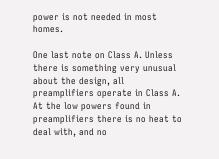power is not needed in most homes.

One last note on Class A. Unless there is something very unusual about the design, all preamplifiers operate in Class A. At the low powers found in preamplifiers there is no heat to deal with, and no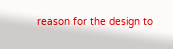reason for the design to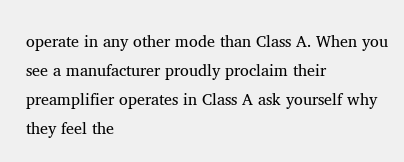operate in any other mode than Class A. When you see a manufacturer proudly proclaim their preamplifier operates in Class A ask yourself why they feel the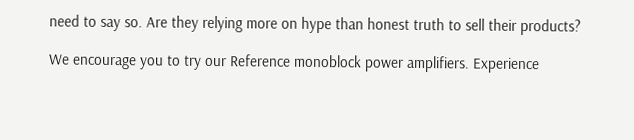need to say so. Are they relying more on hype than honest truth to sell their products?

We encourage you to try our Reference monoblock power amplifiers. Experience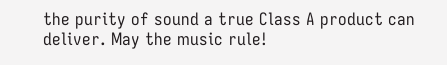the purity of sound a true Class A product can deliver. May the music rule!